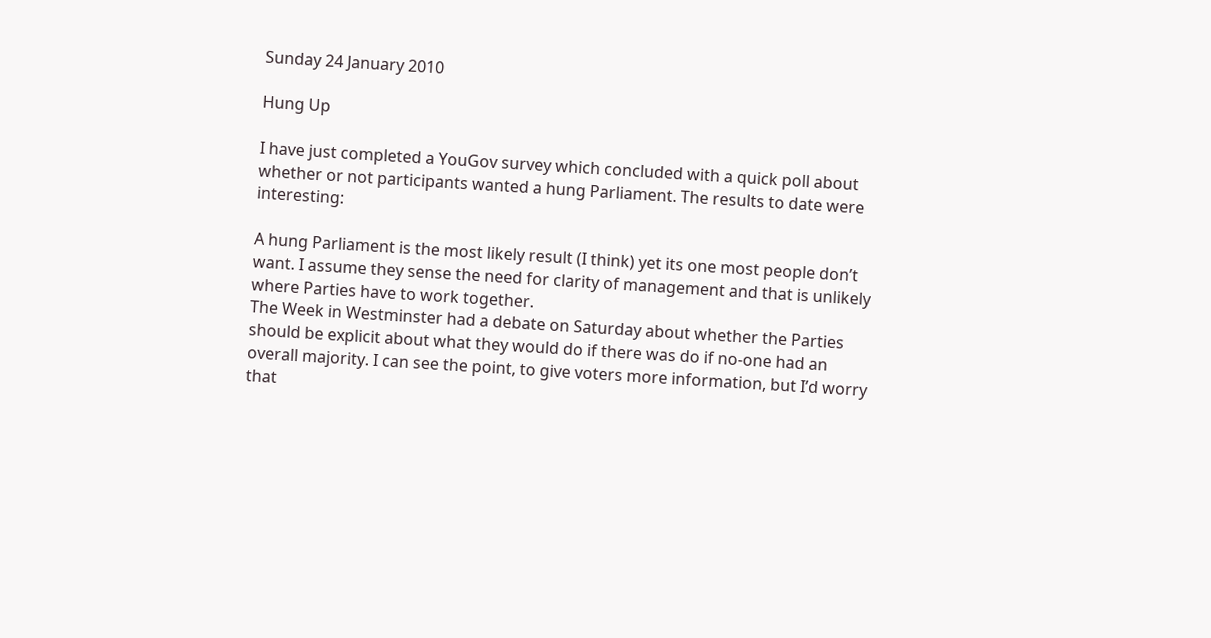Sunday 24 January 2010

Hung Up

I have just completed a YouGov survey which concluded with a quick poll about whether or not participants wanted a hung Parliament. The results to date were interesting:

A hung Parliament is the most likely result (I think) yet its one most people don’t want. I assume they sense the need for clarity of management and that is unlikely where Parties have to work together.
The Week in Westminster had a debate on Saturday about whether the Parties should be explicit about what they would do if there was do if no-one had an overall majority. I can see the point, to give voters more information, but I’d worry that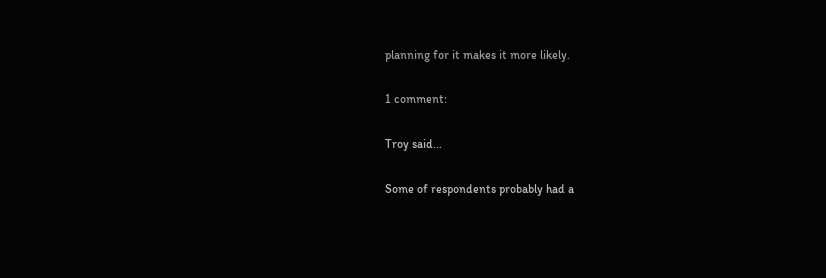planning for it makes it more likely.

1 comment:

Troy said...

Some of respondents probably had a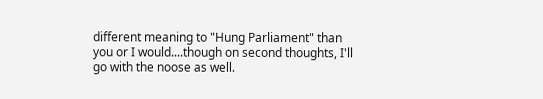different meaning to "Hung Parliament" than you or I would....though on second thoughts, I'll go with the noose as well.